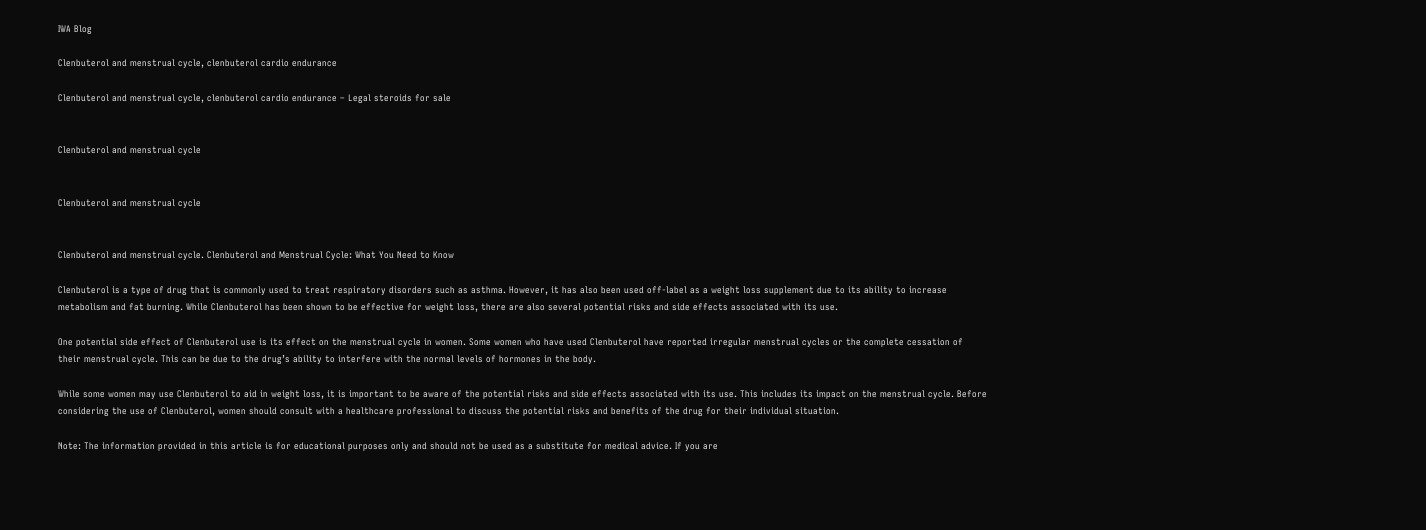IWA Blog

Clenbuterol and menstrual cycle, clenbuterol cardio endurance

Clenbuterol and menstrual cycle, clenbuterol cardio endurance – Legal steroids for sale


Clenbuterol and menstrual cycle


Clenbuterol and menstrual cycle


Clenbuterol and menstrual cycle. Clenbuterol and Menstrual Cycle: What You Need to Know

Clenbuterol is a type of drug that is commonly used to treat respiratory disorders such as asthma. However, it has also been used off-label as a weight loss supplement due to its ability to increase metabolism and fat burning. While Clenbuterol has been shown to be effective for weight loss, there are also several potential risks and side effects associated with its use.

One potential side effect of Clenbuterol use is its effect on the menstrual cycle in women. Some women who have used Clenbuterol have reported irregular menstrual cycles or the complete cessation of their menstrual cycle. This can be due to the drug’s ability to interfere with the normal levels of hormones in the body.

While some women may use Clenbuterol to aid in weight loss, it is important to be aware of the potential risks and side effects associated with its use. This includes its impact on the menstrual cycle. Before considering the use of Clenbuterol, women should consult with a healthcare professional to discuss the potential risks and benefits of the drug for their individual situation.

Note: The information provided in this article is for educational purposes only and should not be used as a substitute for medical advice. If you are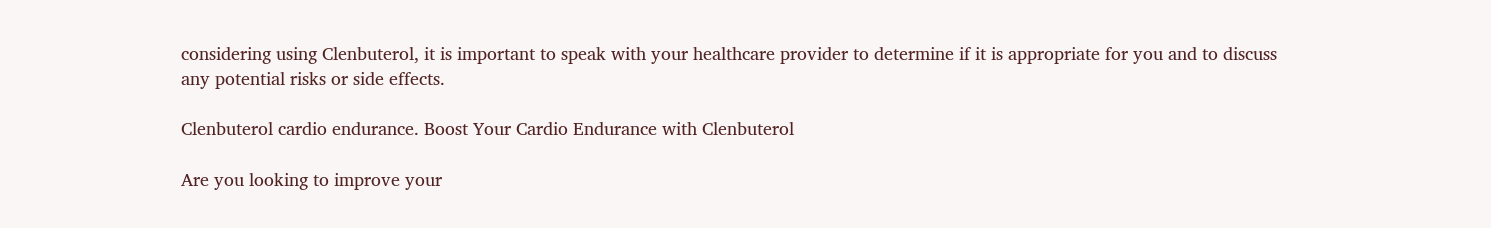considering using Clenbuterol, it is important to speak with your healthcare provider to determine if it is appropriate for you and to discuss any potential risks or side effects.

Clenbuterol cardio endurance. Boost Your Cardio Endurance with Clenbuterol

Are you looking to improve your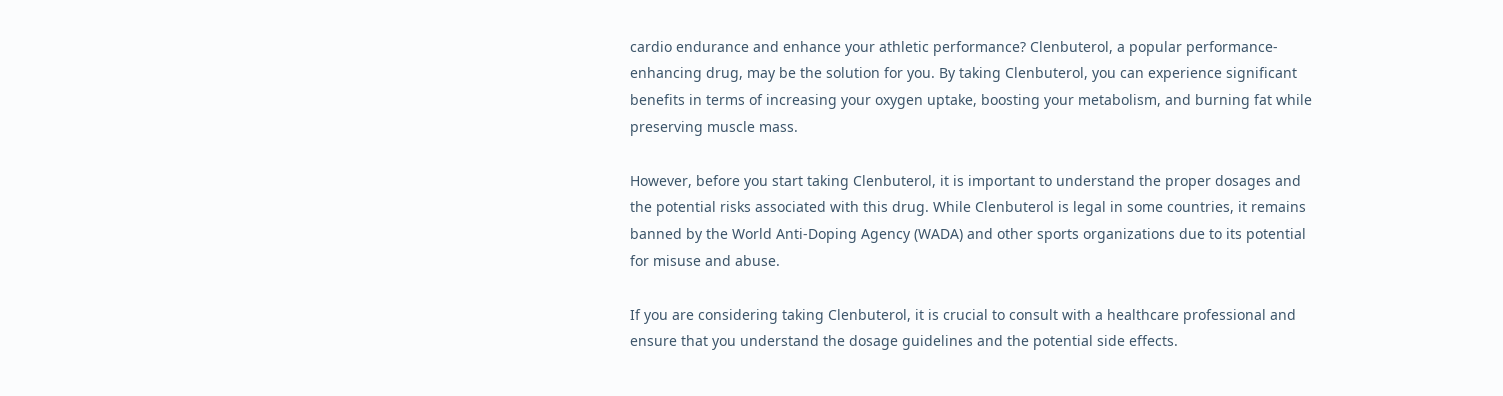cardio endurance and enhance your athletic performance? Clenbuterol, a popular performance-enhancing drug, may be the solution for you. By taking Clenbuterol, you can experience significant benefits in terms of increasing your oxygen uptake, boosting your metabolism, and burning fat while preserving muscle mass.

However, before you start taking Clenbuterol, it is important to understand the proper dosages and the potential risks associated with this drug. While Clenbuterol is legal in some countries, it remains banned by the World Anti-Doping Agency (WADA) and other sports organizations due to its potential for misuse and abuse.

If you are considering taking Clenbuterol, it is crucial to consult with a healthcare professional and ensure that you understand the dosage guidelines and the potential side effects.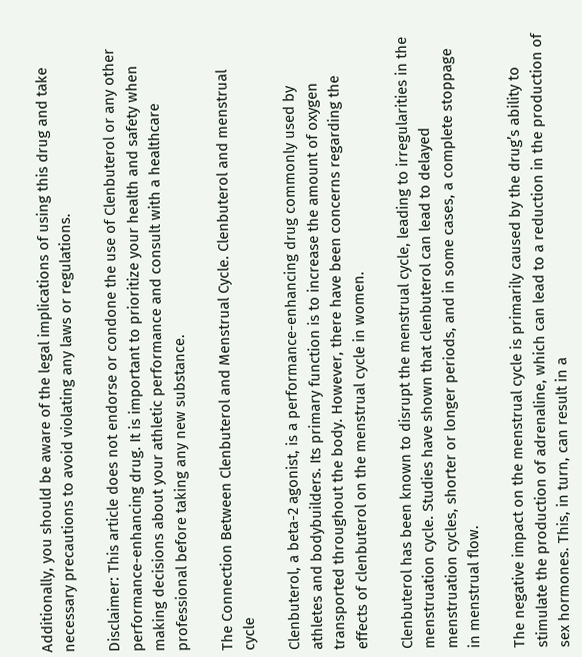Additionally, you should be aware of the legal implications of using this drug and take necessary precautions to avoid violating any laws or regulations.

Disclaimer: This article does not endorse or condone the use of Clenbuterol or any other performance-enhancing drug. It is important to prioritize your health and safety when making decisions about your athletic performance and consult with a healthcare professional before taking any new substance.

The Connection Between Clenbuterol and Menstrual Cycle. Clenbuterol and menstrual cycle

Clenbuterol, a beta-2 agonist, is a performance-enhancing drug commonly used by athletes and bodybuilders. Its primary function is to increase the amount of oxygen transported throughout the body. However, there have been concerns regarding the effects of clenbuterol on the menstrual cycle in women.

Clenbuterol has been known to disrupt the menstrual cycle, leading to irregularities in the menstruation cycle. Studies have shown that clenbuterol can lead to delayed menstruation cycles, shorter or longer periods, and in some cases, a complete stoppage in menstrual flow.

The negative impact on the menstrual cycle is primarily caused by the drug’s ability to stimulate the production of adrenaline, which can lead to a reduction in the production of sex hormones. This, in turn, can result in a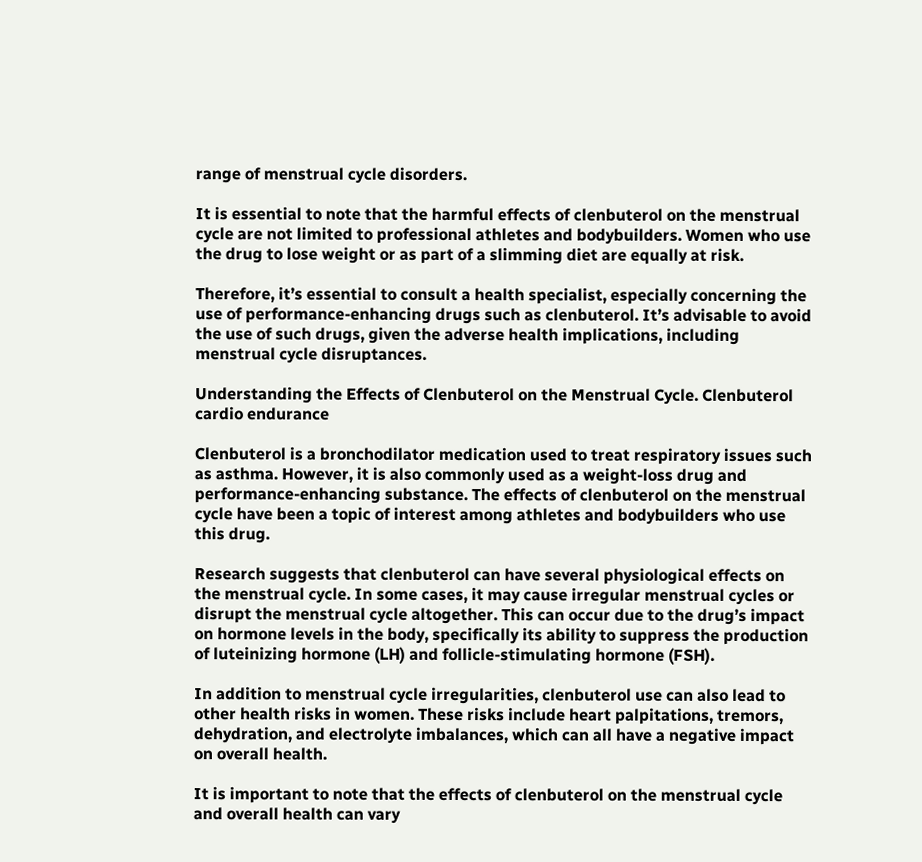range of menstrual cycle disorders.

It is essential to note that the harmful effects of clenbuterol on the menstrual cycle are not limited to professional athletes and bodybuilders. Women who use the drug to lose weight or as part of a slimming diet are equally at risk.

Therefore, it’s essential to consult a health specialist, especially concerning the use of performance-enhancing drugs such as clenbuterol. It’s advisable to avoid the use of such drugs, given the adverse health implications, including menstrual cycle disruptances.

Understanding the Effects of Clenbuterol on the Menstrual Cycle. Clenbuterol cardio endurance

Clenbuterol is a bronchodilator medication used to treat respiratory issues such as asthma. However, it is also commonly used as a weight-loss drug and performance-enhancing substance. The effects of clenbuterol on the menstrual cycle have been a topic of interest among athletes and bodybuilders who use this drug.

Research suggests that clenbuterol can have several physiological effects on the menstrual cycle. In some cases, it may cause irregular menstrual cycles or disrupt the menstrual cycle altogether. This can occur due to the drug’s impact on hormone levels in the body, specifically its ability to suppress the production of luteinizing hormone (LH) and follicle-stimulating hormone (FSH).

In addition to menstrual cycle irregularities, clenbuterol use can also lead to other health risks in women. These risks include heart palpitations, tremors, dehydration, and electrolyte imbalances, which can all have a negative impact on overall health.

It is important to note that the effects of clenbuterol on the menstrual cycle and overall health can vary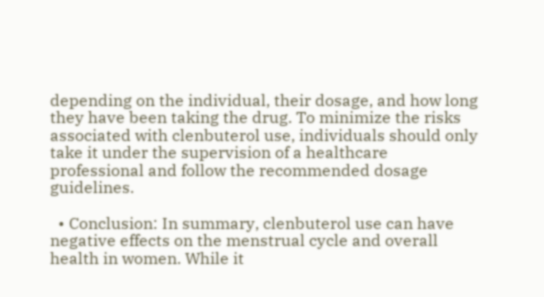depending on the individual, their dosage, and how long they have been taking the drug. To minimize the risks associated with clenbuterol use, individuals should only take it under the supervision of a healthcare professional and follow the recommended dosage guidelines.

  • Conclusion: In summary, clenbuterol use can have negative effects on the menstrual cycle and overall health in women. While it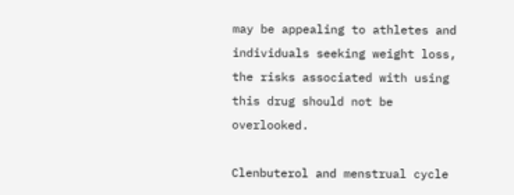may be appealing to athletes and individuals seeking weight loss, the risks associated with using this drug should not be overlooked.

Clenbuterol and menstrual cycle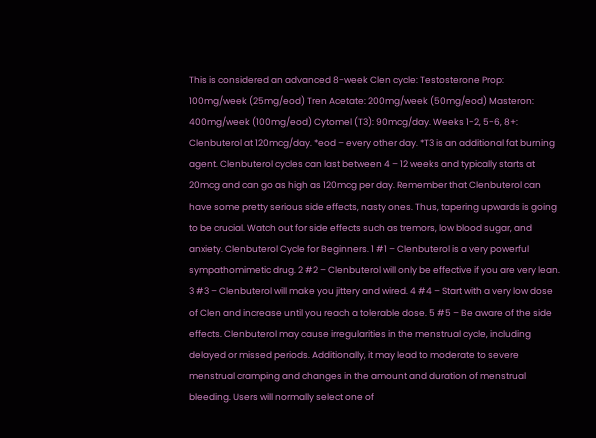This is considered an advanced 8-week Clen cycle: Testosterone Prop: 100mg/week (25mg/eod) Tren Acetate: 200mg/week (50mg/eod) Masteron: 400mg/week (100mg/eod) Cytomel (T3): 90mcg/day. Weeks 1-2, 5-6, 8+: Clenbuterol at 120mcg/day. *eod – every other day. *T3 is an additional fat burning agent. Clenbuterol cycles can last between 4 – 12 weeks and typically starts at 20mcg and can go as high as 120mcg per day. Remember that Clenbuterol can have some pretty serious side effects, nasty ones. Thus, tapering upwards is going to be crucial. Watch out for side effects such as tremors, low blood sugar, and anxiety. Clenbuterol Cycle for Beginners. 1 #1 – Clenbuterol is a very powerful sympathomimetic drug. 2 #2 – Clenbuterol will only be effective if you are very lean. 3 #3 – Clenbuterol will make you jittery and wired. 4 #4 – Start with a very low dose of Clen and increase until you reach a tolerable dose. 5 #5 – Be aware of the side effects. Clenbuterol may cause irregularities in the menstrual cycle, including delayed or missed periods. Additionally, it may lead to moderate to severe menstrual cramping and changes in the amount and duration of menstrual bleeding. Users will normally select one of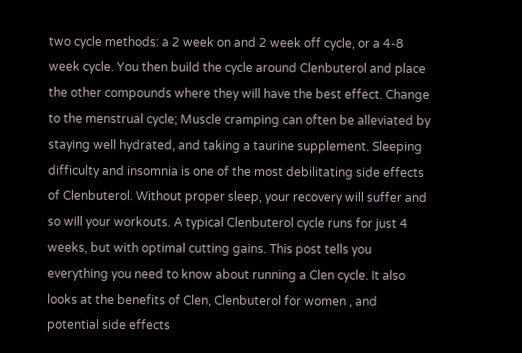two cycle methods: a 2 week on and 2 week off cycle, or a 4-8 week cycle. You then build the cycle around Clenbuterol and place the other compounds where they will have the best effect. Change to the menstrual cycle; Muscle cramping can often be alleviated by staying well hydrated, and taking a taurine supplement. Sleeping difficulty and insomnia is one of the most debilitating side effects of Clenbuterol. Without proper sleep, your recovery will suffer and so will your workouts. A typical Clenbuterol cycle runs for just 4 weeks, but with optimal cutting gains. This post tells you everything you need to know about running a Clen cycle. It also looks at the benefits of Clen, Clenbuterol for women , and potential side effects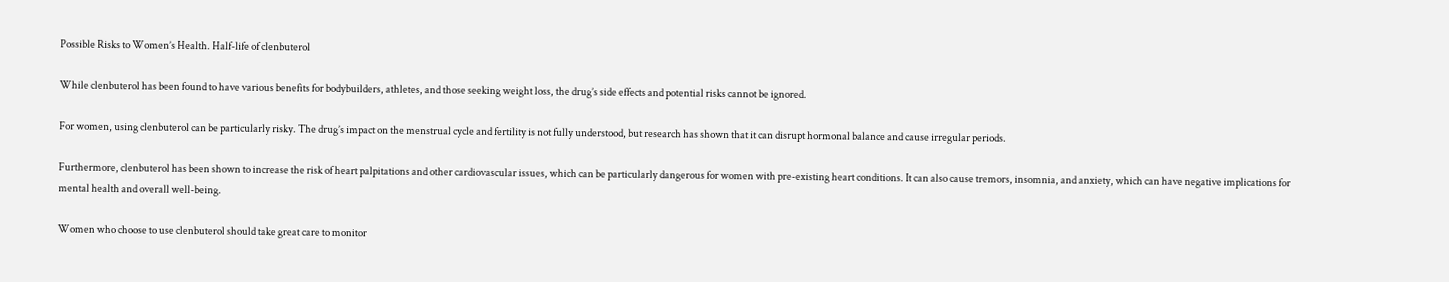Possible Risks to Women’s Health. Half-life of clenbuterol

While clenbuterol has been found to have various benefits for bodybuilders, athletes, and those seeking weight loss, the drug’s side effects and potential risks cannot be ignored.

For women, using clenbuterol can be particularly risky. The drug’s impact on the menstrual cycle and fertility is not fully understood, but research has shown that it can disrupt hormonal balance and cause irregular periods.

Furthermore, clenbuterol has been shown to increase the risk of heart palpitations and other cardiovascular issues, which can be particularly dangerous for women with pre-existing heart conditions. It can also cause tremors, insomnia, and anxiety, which can have negative implications for mental health and overall well-being.

Women who choose to use clenbuterol should take great care to monitor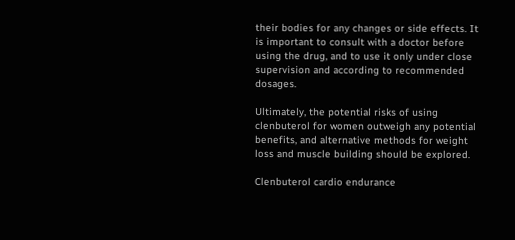their bodies for any changes or side effects. It is important to consult with a doctor before using the drug, and to use it only under close supervision and according to recommended dosages.

Ultimately, the potential risks of using clenbuterol for women outweigh any potential benefits, and alternative methods for weight loss and muscle building should be explored.

Clenbuterol cardio endurance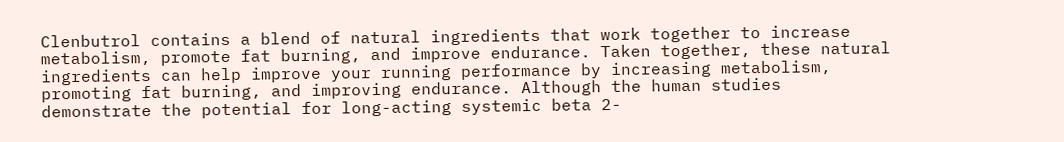Clenbutrol contains a blend of natural ingredients that work together to increase metabolism, promote fat burning, and improve endurance. Taken together, these natural ingredients can help improve your running performance by increasing metabolism, promoting fat burning, and improving endurance. Although the human studies demonstrate the potential for long-acting systemic beta 2-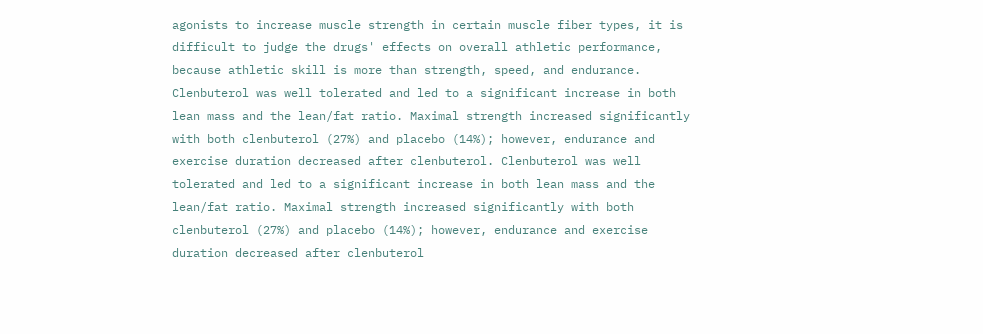agonists to increase muscle strength in certain muscle fiber types, it is difficult to judge the drugs' effects on overall athletic performance, because athletic skill is more than strength, speed, and endurance. Clenbuterol was well tolerated and led to a significant increase in both lean mass and the lean/fat ratio. Maximal strength increased significantly with both clenbuterol (27%) and placebo (14%); however, endurance and exercise duration decreased after clenbuterol. Clenbuterol was well tolerated and led to a significant increase in both lean mass and the lean/fat ratio. Maximal strength increased significantly with both clenbuterol (27%) and placebo (14%); however, endurance and exercise duration decreased after clenbuterol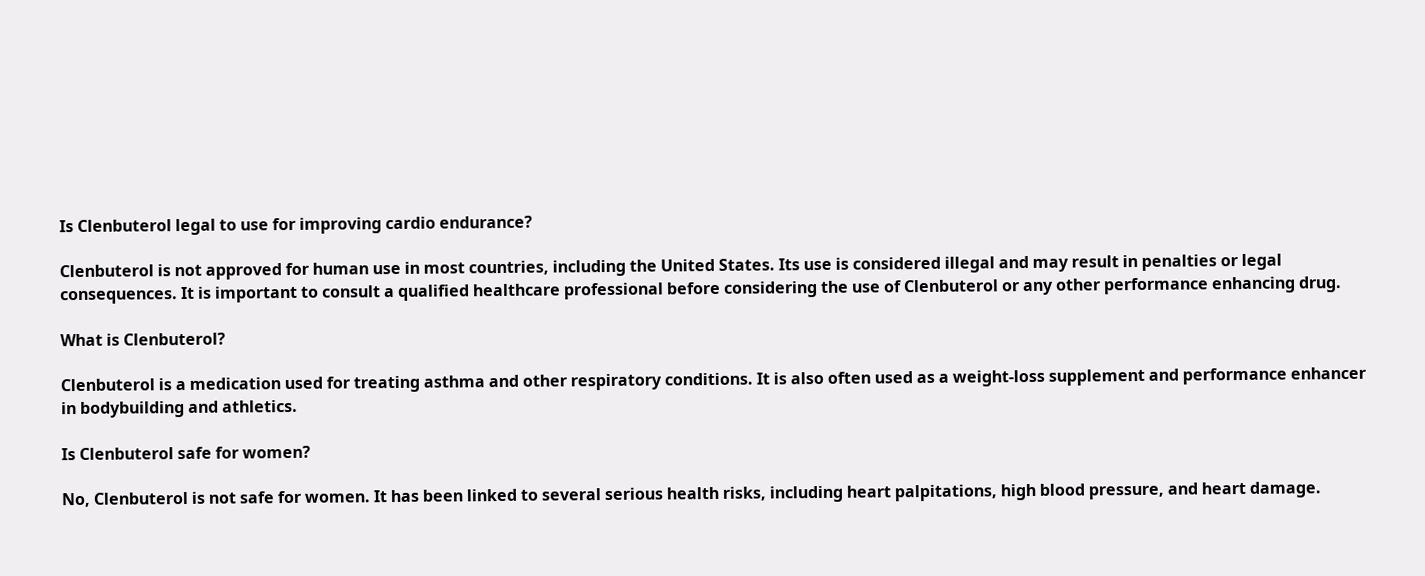Is Clenbuterol legal to use for improving cardio endurance?

Clenbuterol is not approved for human use in most countries, including the United States. Its use is considered illegal and may result in penalties or legal consequences. It is important to consult a qualified healthcare professional before considering the use of Clenbuterol or any other performance enhancing drug.

What is Clenbuterol?

Clenbuterol is a medication used for treating asthma and other respiratory conditions. It is also often used as a weight-loss supplement and performance enhancer in bodybuilding and athletics.

Is Clenbuterol safe for women?

No, Clenbuterol is not safe for women. It has been linked to several serious health risks, including heart palpitations, high blood pressure, and heart damage.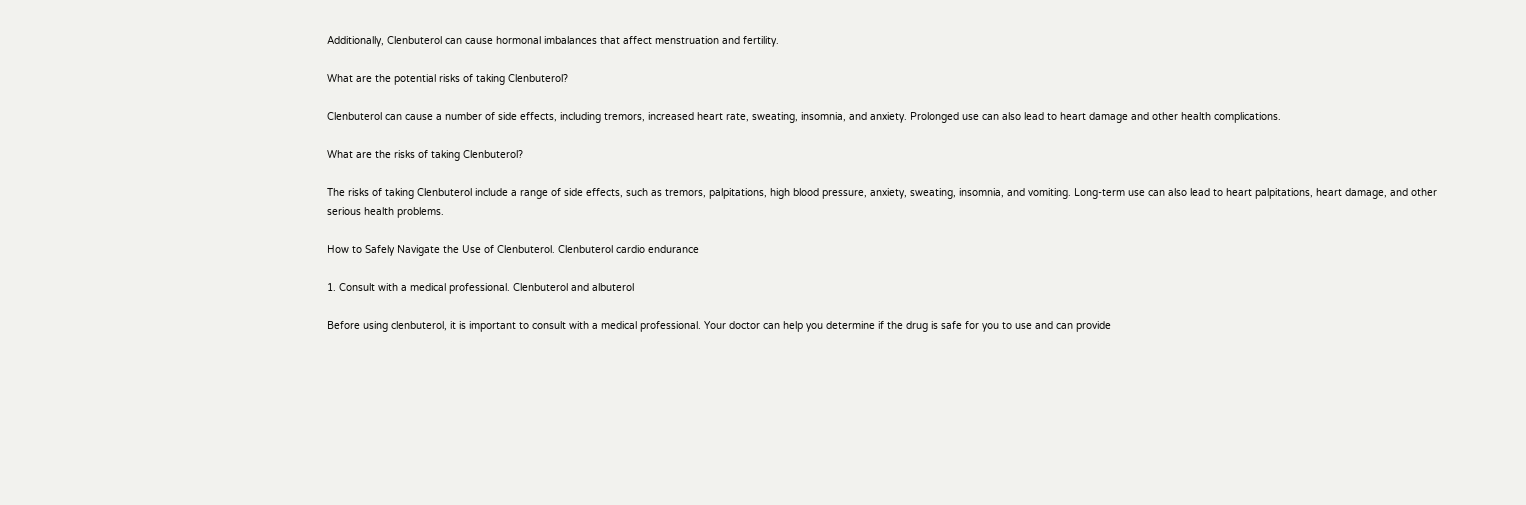Additionally, Clenbuterol can cause hormonal imbalances that affect menstruation and fertility.

What are the potential risks of taking Clenbuterol?

Clenbuterol can cause a number of side effects, including tremors, increased heart rate, sweating, insomnia, and anxiety. Prolonged use can also lead to heart damage and other health complications.

What are the risks of taking Clenbuterol?

The risks of taking Clenbuterol include a range of side effects, such as tremors, palpitations, high blood pressure, anxiety, sweating, insomnia, and vomiting. Long-term use can also lead to heart palpitations, heart damage, and other serious health problems.

How to Safely Navigate the Use of Clenbuterol. Clenbuterol cardio endurance

1. Consult with a medical professional. Clenbuterol and albuterol

Before using clenbuterol, it is important to consult with a medical professional. Your doctor can help you determine if the drug is safe for you to use and can provide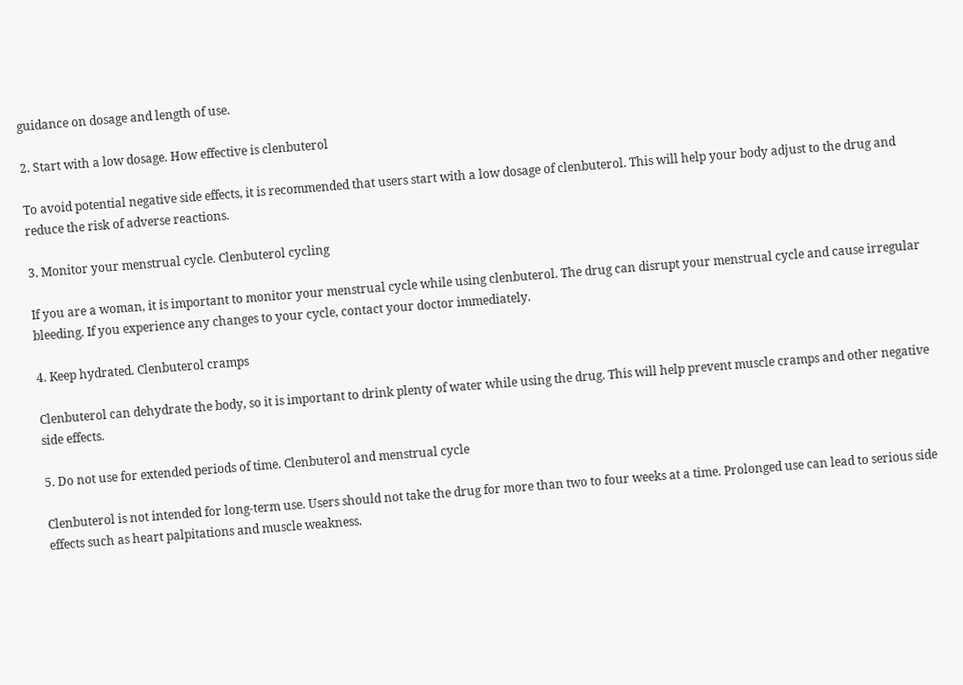guidance on dosage and length of use.

2. Start with a low dosage. How effective is clenbuterol

To avoid potential negative side effects, it is recommended that users start with a low dosage of clenbuterol. This will help your body adjust to the drug and reduce the risk of adverse reactions.

3. Monitor your menstrual cycle. Clenbuterol cycling

If you are a woman, it is important to monitor your menstrual cycle while using clenbuterol. The drug can disrupt your menstrual cycle and cause irregular bleeding. If you experience any changes to your cycle, contact your doctor immediately.

4. Keep hydrated. Clenbuterol cramps

Clenbuterol can dehydrate the body, so it is important to drink plenty of water while using the drug. This will help prevent muscle cramps and other negative side effects.

5. Do not use for extended periods of time. Clenbuterol and menstrual cycle

Clenbuterol is not intended for long-term use. Users should not take the drug for more than two to four weeks at a time. Prolonged use can lead to serious side effects such as heart palpitations and muscle weakness.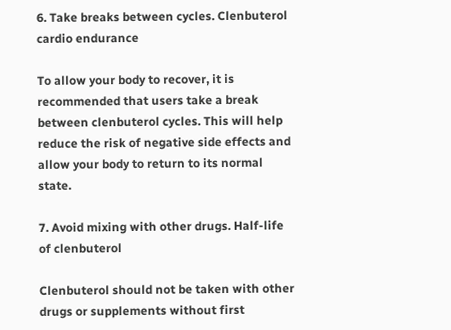6. Take breaks between cycles. Clenbuterol cardio endurance

To allow your body to recover, it is recommended that users take a break between clenbuterol cycles. This will help reduce the risk of negative side effects and allow your body to return to its normal state.

7. Avoid mixing with other drugs. Half-life of clenbuterol

Clenbuterol should not be taken with other drugs or supplements without first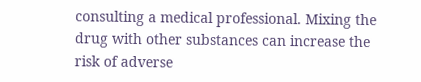consulting a medical professional. Mixing the drug with other substances can increase the risk of adverse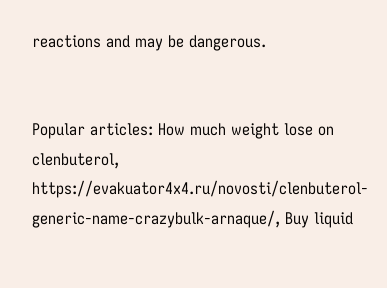reactions and may be dangerous.


Popular articles: How much weight lose on clenbuterol, https://evakuator4x4.ru/novosti/clenbuterol-generic-name-crazybulk-arnaque/, Buy liquid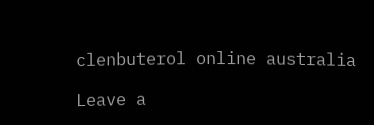clenbuterol online australia

Leave a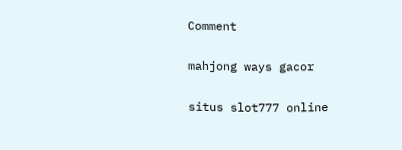Comment

mahjong ways gacor

situs slot777 online